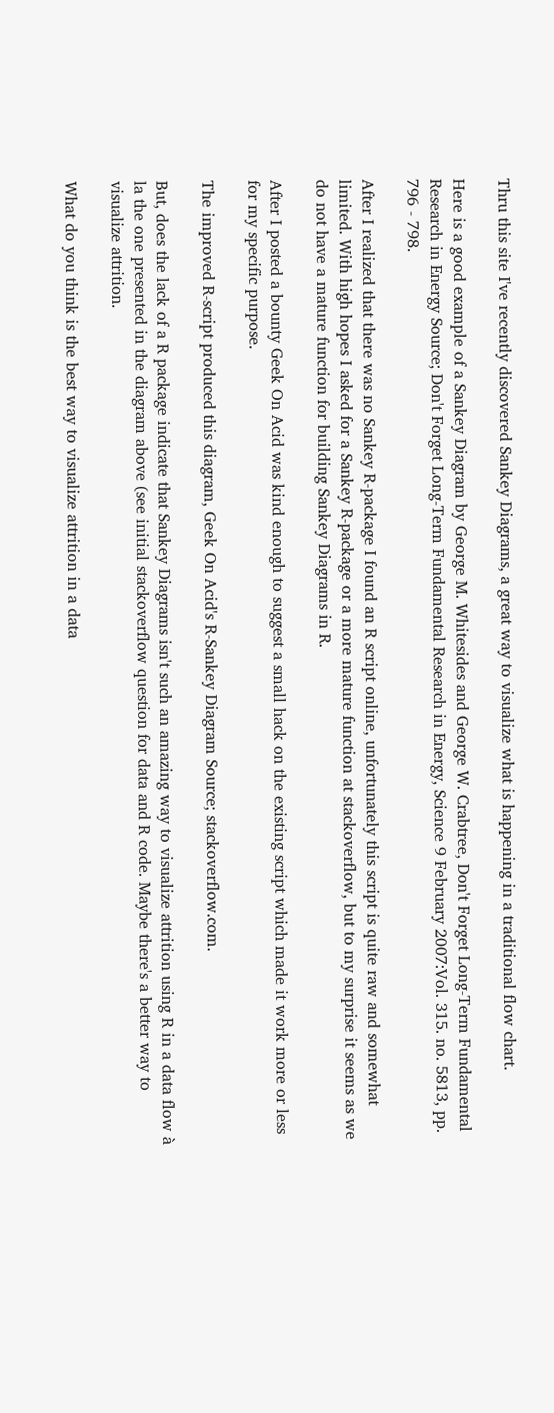Thru this site I've recently discovered Sankey Diagrams, a great way to visualize what is happening in a traditional flow chart.

Here is a good example of a Sankey Diagram by George M. Whitesides and George W. Crabtree, Don't Forget Long-Term Fundamental Research in Energy Source; Don't Forget Long-Term Fundamental Research in Energy, Science 9 February 2007:Vol. 315. no. 5813, pp. 796 - 798.

After I realized that there was no Sankey R-package I found an R script online, unfortunately this script is quite raw and somewhat limited. With high hopes I asked for a Sankey R-package or a more mature function at stackoverflow, but to my surprise it seems as we do not have a mature function for building Sankey Diagrams in R.

After I posted a bounty Geek On Acid was kind enough to suggest a small hack on the existing script which made it work more or less for my specific purpose.

The improved R-script produced this diagram, Geek On Acid's R-Sankey Diagram Source; stackoverflow.com.

But, does the lack of a R package indicate that Sankey Diagrams isn't such an amazing way to visualize attrition using R in a data flow à la the one presented in the diagram above (see initial stackoverflow question for data and R code. Maybe there's a better way to visualize attrition.

What do you think is the best way to visualize attrition in a data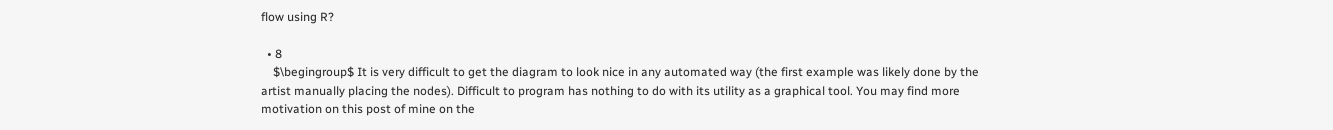flow using R?

  • 8
    $\begingroup$ It is very difficult to get the diagram to look nice in any automated way (the first example was likely done by the artist manually placing the nodes). Difficult to program has nothing to do with its utility as a graphical tool. You may find more motivation on this post of mine on the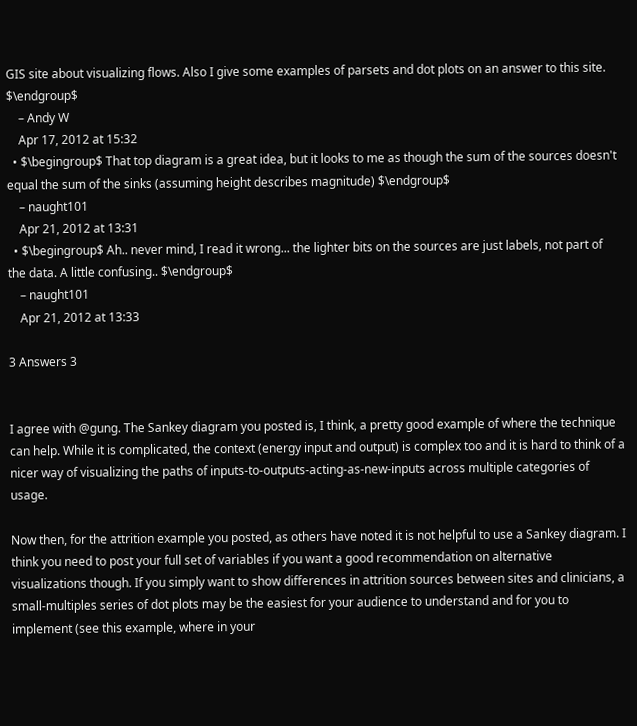GIS site about visualizing flows. Also I give some examples of parsets and dot plots on an answer to this site. $\endgroup$
    – Andy W
    Apr 17, 2012 at 15:32
  • $\begingroup$ That top diagram is a great idea, but it looks to me as though the sum of the sources doesn't equal the sum of the sinks (assuming height describes magnitude) $\endgroup$
    – naught101
    Apr 21, 2012 at 13:31
  • $\begingroup$ Ah.. never mind, I read it wrong... the lighter bits on the sources are just labels, not part of the data. A little confusing.. $\endgroup$
    – naught101
    Apr 21, 2012 at 13:33

3 Answers 3


I agree with @gung. The Sankey diagram you posted is, I think, a pretty good example of where the technique can help. While it is complicated, the context (energy input and output) is complex too and it is hard to think of a nicer way of visualizing the paths of inputs-to-outputs-acting-as-new-inputs across multiple categories of usage.

Now then, for the attrition example you posted, as others have noted it is not helpful to use a Sankey diagram. I think you need to post your full set of variables if you want a good recommendation on alternative visualizations though. If you simply want to show differences in attrition sources between sites and clinicians, a small-multiples series of dot plots may be the easiest for your audience to understand and for you to implement (see this example, where in your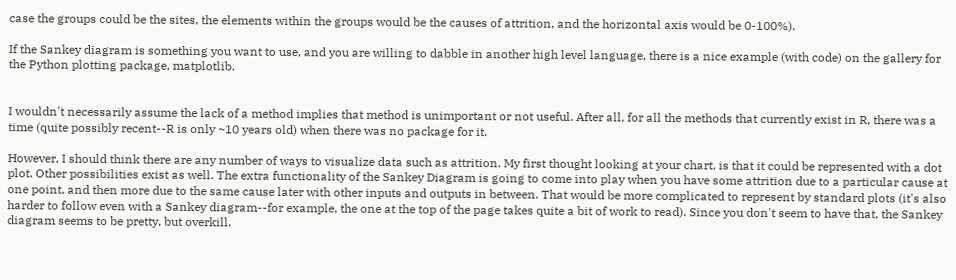case the groups could be the sites, the elements within the groups would be the causes of attrition, and the horizontal axis would be 0-100%).

If the Sankey diagram is something you want to use, and you are willing to dabble in another high level language, there is a nice example (with code) on the gallery for the Python plotting package, matplotlib.


I wouldn't necessarily assume the lack of a method implies that method is unimportant or not useful. After all, for all the methods that currently exist in R, there was a time (quite possibly recent--R is only ~10 years old) when there was no package for it.

However, I should think there are any number of ways to visualize data such as attrition. My first thought looking at your chart, is that it could be represented with a dot plot. Other possibilities exist as well. The extra functionality of the Sankey Diagram is going to come into play when you have some attrition due to a particular cause at one point, and then more due to the same cause later with other inputs and outputs in between. That would be more complicated to represent by standard plots (it's also harder to follow even with a Sankey diagram--for example, the one at the top of the page takes quite a bit of work to read). Since you don't seem to have that, the Sankey diagram seems to be pretty, but overkill.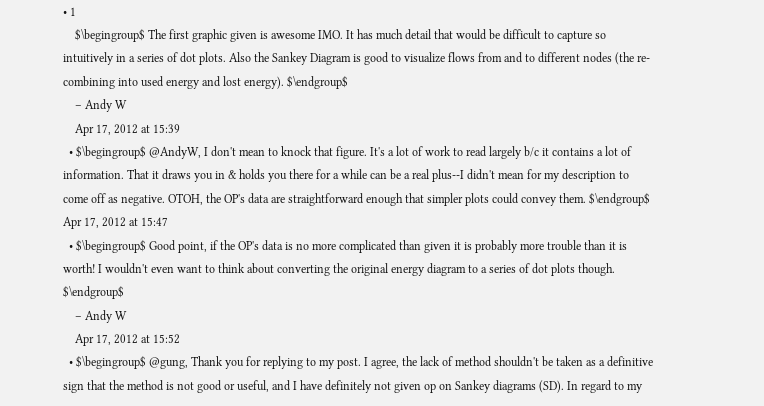• 1
    $\begingroup$ The first graphic given is awesome IMO. It has much detail that would be difficult to capture so intuitively in a series of dot plots. Also the Sankey Diagram is good to visualize flows from and to different nodes (the re-combining into used energy and lost energy). $\endgroup$
    – Andy W
    Apr 17, 2012 at 15:39
  • $\begingroup$ @AndyW, I don't mean to knock that figure. It's a lot of work to read largely b/c it contains a lot of information. That it draws you in & holds you there for a while can be a real plus--I didn't mean for my description to come off as negative. OTOH, the OP's data are straightforward enough that simpler plots could convey them. $\endgroup$ Apr 17, 2012 at 15:47
  • $\begingroup$ Good point, if the OP's data is no more complicated than given it is probably more trouble than it is worth! I wouldn't even want to think about converting the original energy diagram to a series of dot plots though. $\endgroup$
    – Andy W
    Apr 17, 2012 at 15:52
  • $\begingroup$ @gung, Thank you for replying to my post. I agree, the lack of method shouldn't be taken as a definitive sign that the method is not good or useful, and I have definitely not given op on Sankey diagrams (SD). In regard to my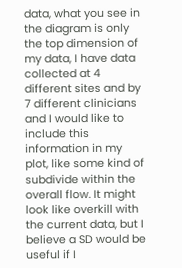data, what you see in the diagram is only the top dimension of my data, I have data collected at 4 different sites and by 7 different clinicians and I would like to include this information in my plot, like some kind of subdivide within the overall flow. It might look like overkill with the current data, but I believe a SD would be useful if I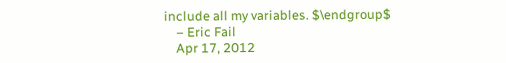include all my variables. $\endgroup$
    – Eric Fail
    Apr 17, 2012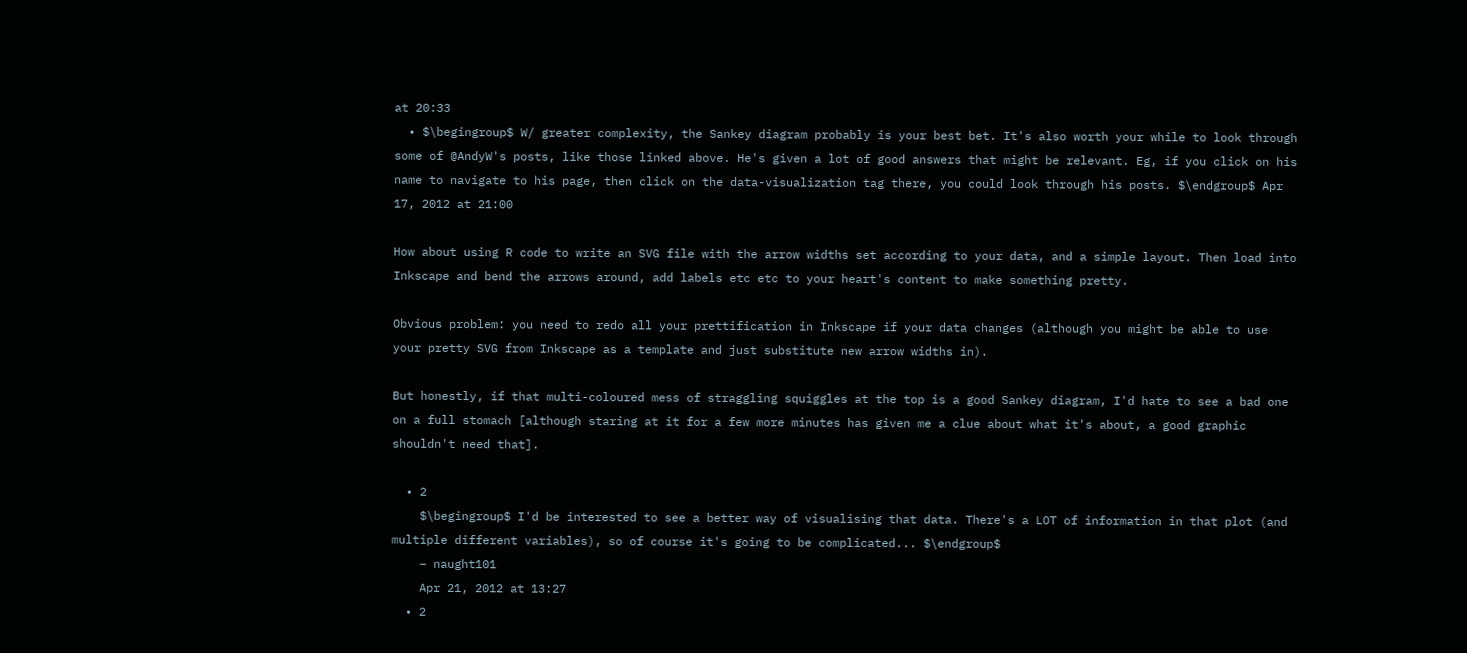at 20:33
  • $\begingroup$ W/ greater complexity, the Sankey diagram probably is your best bet. It's also worth your while to look through some of @AndyW's posts, like those linked above. He's given a lot of good answers that might be relevant. Eg, if you click on his name to navigate to his page, then click on the data-visualization tag there, you could look through his posts. $\endgroup$ Apr 17, 2012 at 21:00

How about using R code to write an SVG file with the arrow widths set according to your data, and a simple layout. Then load into Inkscape and bend the arrows around, add labels etc etc to your heart's content to make something pretty.

Obvious problem: you need to redo all your prettification in Inkscape if your data changes (although you might be able to use your pretty SVG from Inkscape as a template and just substitute new arrow widths in).

But honestly, if that multi-coloured mess of straggling squiggles at the top is a good Sankey diagram, I'd hate to see a bad one on a full stomach [although staring at it for a few more minutes has given me a clue about what it's about, a good graphic shouldn't need that].

  • 2
    $\begingroup$ I'd be interested to see a better way of visualising that data. There's a LOT of information in that plot (and multiple different variables), so of course it's going to be complicated... $\endgroup$
    – naught101
    Apr 21, 2012 at 13:27
  • 2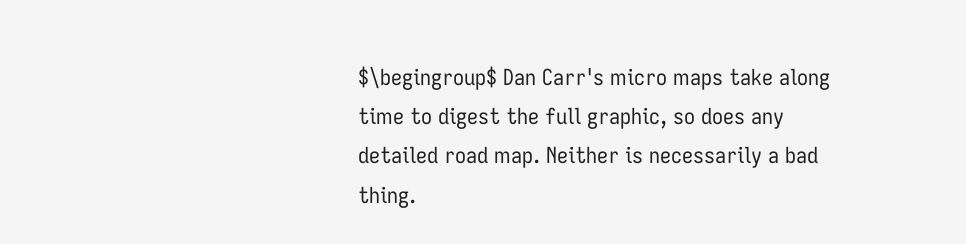$\begingroup$ Dan Carr's micro maps take along time to digest the full graphic, so does any detailed road map. Neither is necessarily a bad thing.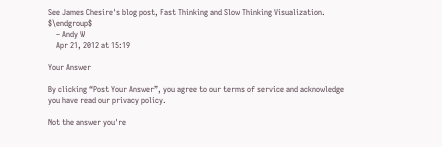See James Chesire's blog post, Fast Thinking and Slow Thinking Visualization. $\endgroup$
    – Andy W
    Apr 21, 2012 at 15:19

Your Answer

By clicking “Post Your Answer”, you agree to our terms of service and acknowledge you have read our privacy policy.

Not the answer you're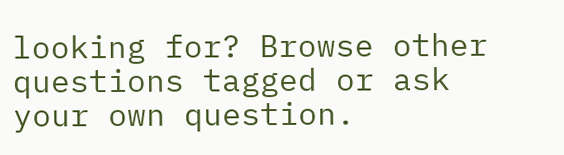looking for? Browse other questions tagged or ask your own question.